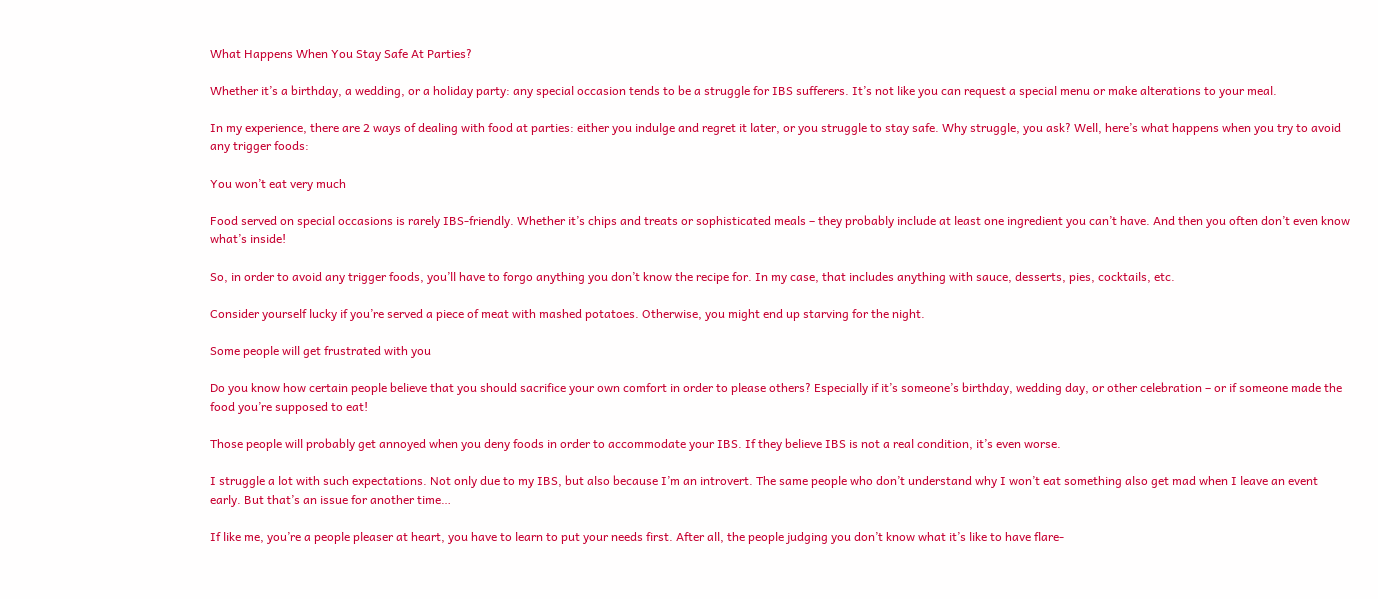What Happens When You Stay Safe At Parties?

Whether it’s a birthday, a wedding, or a holiday party: any special occasion tends to be a struggle for IBS sufferers. It’s not like you can request a special menu or make alterations to your meal.

In my experience, there are 2 ways of dealing with food at parties: either you indulge and regret it later, or you struggle to stay safe. Why struggle, you ask? Well, here’s what happens when you try to avoid any trigger foods:

You won’t eat very much

Food served on special occasions is rarely IBS-friendly. Whether it’s chips and treats or sophisticated meals – they probably include at least one ingredient you can’t have. And then you often don’t even know what’s inside!

So, in order to avoid any trigger foods, you’ll have to forgo anything you don’t know the recipe for. In my case, that includes anything with sauce, desserts, pies, cocktails, etc.

Consider yourself lucky if you’re served a piece of meat with mashed potatoes. Otherwise, you might end up starving for the night.

Some people will get frustrated with you

Do you know how certain people believe that you should sacrifice your own comfort in order to please others? Especially if it’s someone’s birthday, wedding day, or other celebration – or if someone made the food you’re supposed to eat!

Those people will probably get annoyed when you deny foods in order to accommodate your IBS. If they believe IBS is not a real condition, it’s even worse.

I struggle a lot with such expectations. Not only due to my IBS, but also because I’m an introvert. The same people who don’t understand why I won’t eat something also get mad when I leave an event early. But that’s an issue for another time…

If like me, you’re a people pleaser at heart, you have to learn to put your needs first. After all, the people judging you don’t know what it’s like to have flare-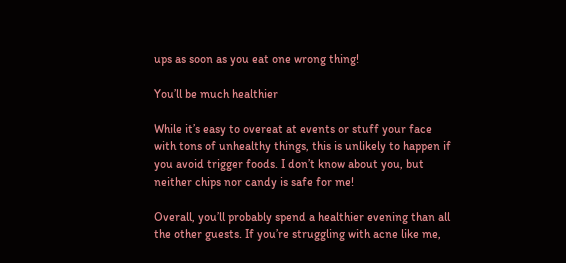ups as soon as you eat one wrong thing!

You’ll be much healthier

While it’s easy to overeat at events or stuff your face with tons of unhealthy things, this is unlikely to happen if you avoid trigger foods. I don’t know about you, but neither chips nor candy is safe for me!

Overall, you’ll probably spend a healthier evening than all the other guests. If you’re struggling with acne like me,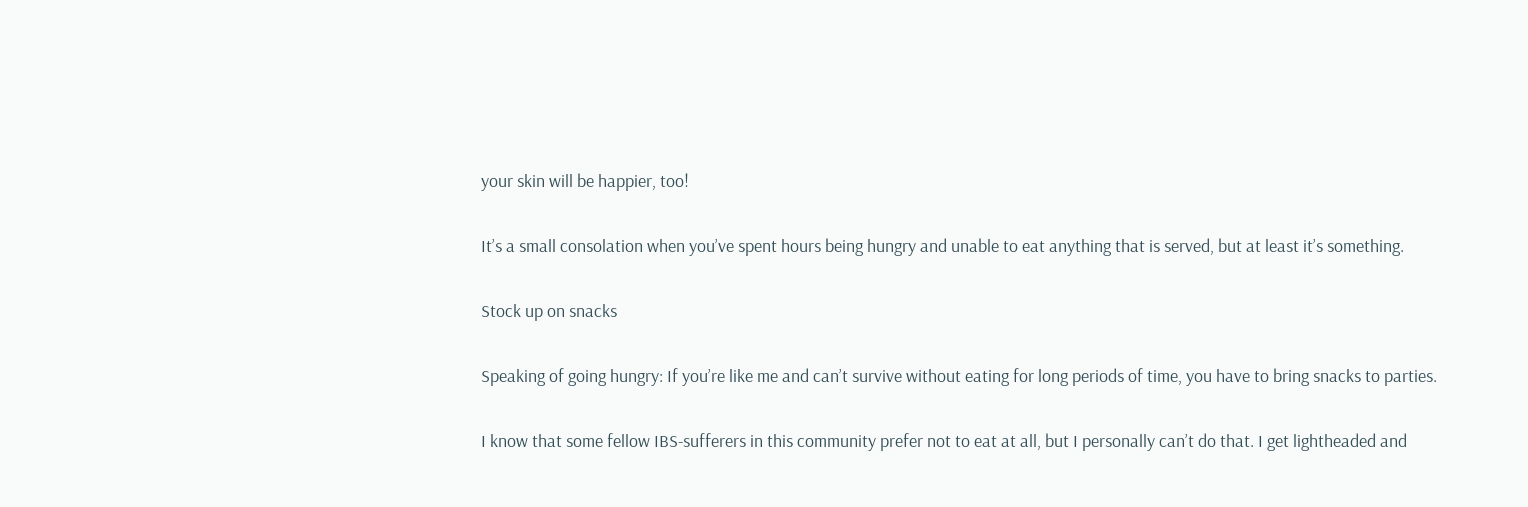your skin will be happier, too!

It’s a small consolation when you’ve spent hours being hungry and unable to eat anything that is served, but at least it’s something.

Stock up on snacks

Speaking of going hungry: If you’re like me and can’t survive without eating for long periods of time, you have to bring snacks to parties.

I know that some fellow IBS-sufferers in this community prefer not to eat at all, but I personally can’t do that. I get lightheaded and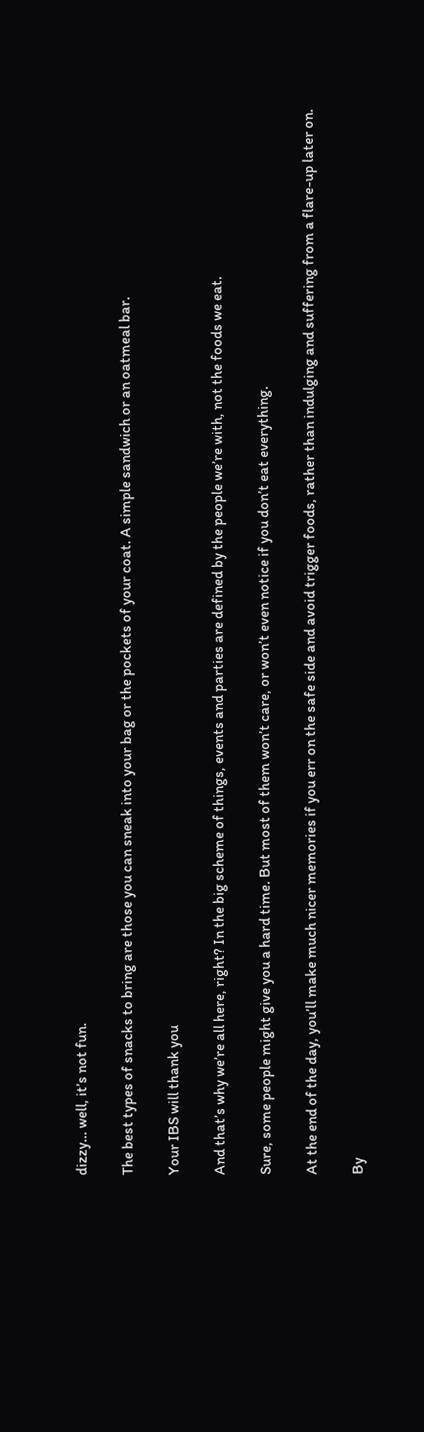dizzy… well, it’s not fun.

The best types of snacks to bring are those you can sneak into your bag or the pockets of your coat. A simple sandwich or an oatmeal bar.

Your IBS will thank you

And that’s why we’re all here, right? In the big scheme of things, events and parties are defined by the people we’re with, not the foods we eat.

Sure, some people might give you a hard time. But most of them won’t care, or won’t even notice if you don’t eat everything.

At the end of the day, you’ll make much nicer memories if you err on the safe side and avoid trigger foods, rather than indulging and suffering from a flare-up later on.

By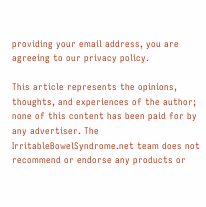providing your email address, you are agreeing to our privacy policy.

This article represents the opinions, thoughts, and experiences of the author; none of this content has been paid for by any advertiser. The IrritableBowelSyndrome.net team does not recommend or endorse any products or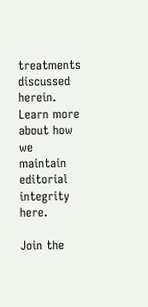treatments discussed herein. Learn more about how we maintain editorial integrity here.

Join the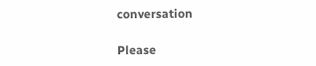conversation

Please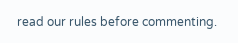read our rules before commenting.